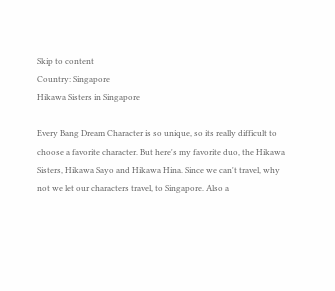Skip to content
Country: Singapore
Hikawa Sisters in Singapore

Every Bang Dream Character is so unique, so its really difficult to choose a favorite character. But here's my favorite duo, the Hikawa Sisters, Hikawa Sayo and Hikawa Hina. Since we can't travel, why not we let our characters travel, to Singapore. Also a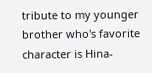tribute to my younger brother who's favorite character is Hina-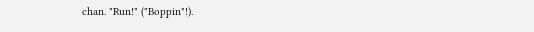chan. "Run!" ("Boppin"!).